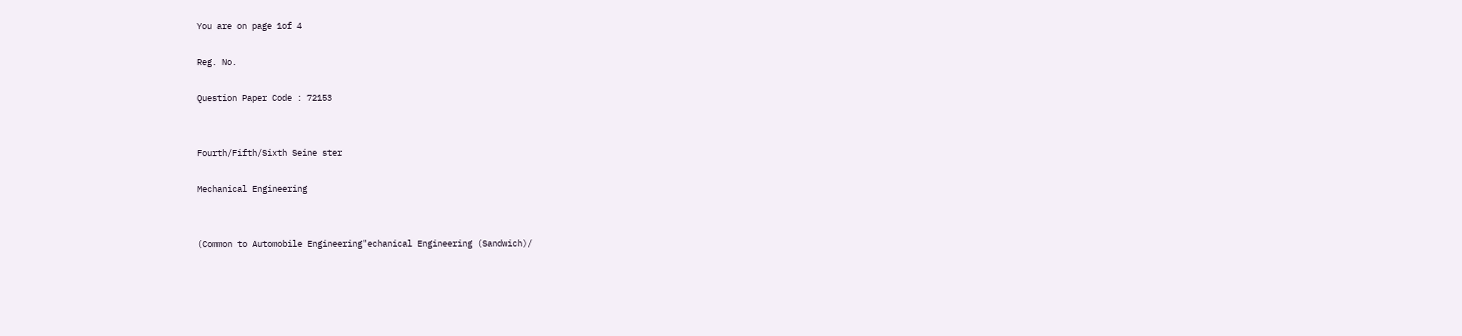You are on page 1of 4

Reg. No.

Question Paper Code : 72153


Fourth/Fifth/Sixth Seine ster

Mechanical Engineering


(Common to Automobile Engineering"echanical Engineering (Sandwich)/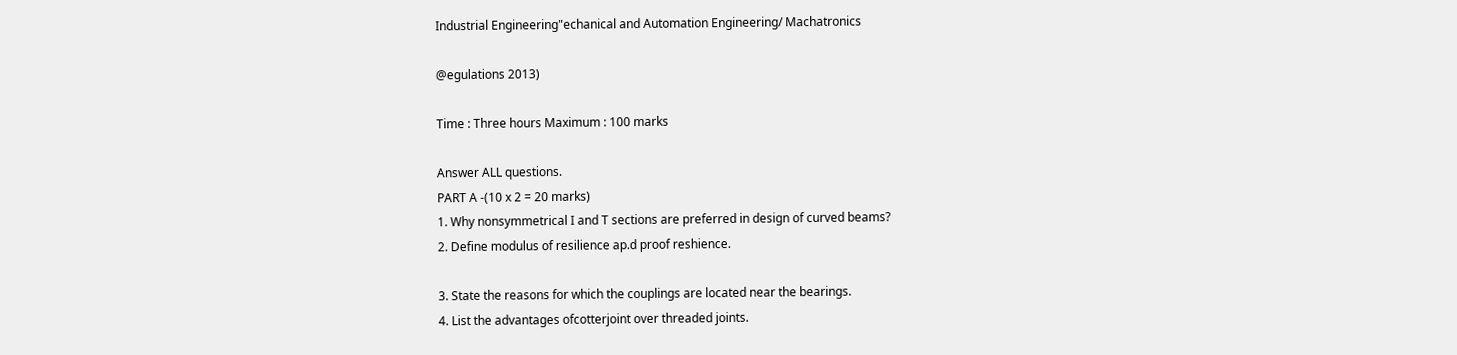Industrial Engineering"echanical and Automation Engineering/ Machatronics

@egulations 2013)

Time : Three hours Maximum : 100 marks

Answer ALL questions.
PART A -(10 x 2 = 20 marks)
1. Why nonsymmetrical I and T sections are preferred in design of curved beams?
2. Define modulus of resilience ap.d proof reshience.

3. State the reasons for which the couplings are located near the bearings.
4. List the advantages ofcotterjoint over threaded joints.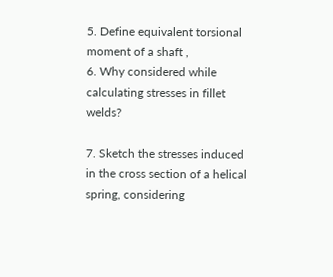5. Define equivalent torsional moment of a shaft ,
6. Why considered while calculating stresses in fillet welds?

7. Sketch the stresses induced in the cross section of a helical spring, considering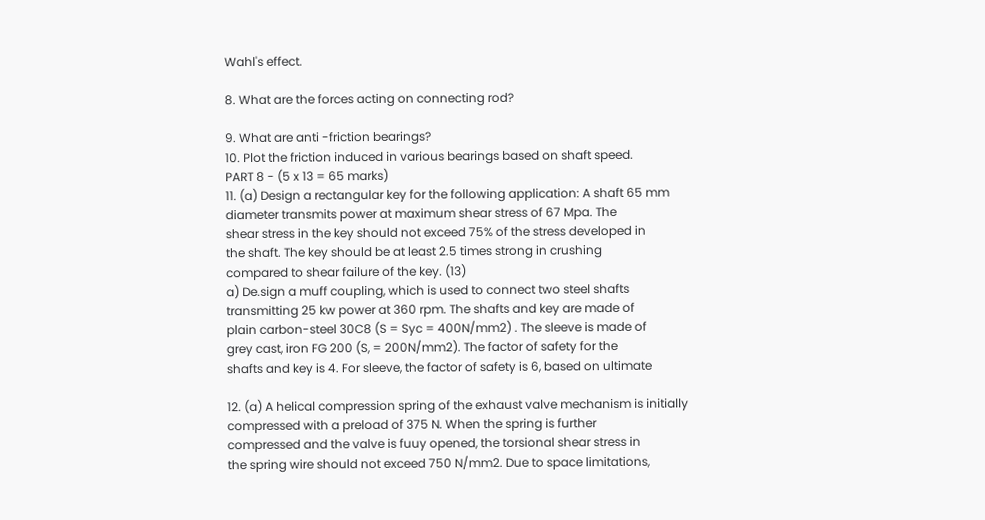Wahl's effect.

8. What are the forces acting on connecting rod?

9. What are anti -friction bearings?
10. Plot the friction induced in various bearings based on shaft speed.
PART 8 - (5 x 13 = 65 marks)
11. (a) Design a rectangular key for the following application: A shaft 65 mm
diameter transmits power at maximum shear stress of 67 Mpa. The
shear stress in the key should not exceed 75% of the stress developed in
the shaft. The key should be at least 2.5 times strong in crushing
compared to shear failure of the key. (13)
a) De.sign a muff coupling, which is used to connect two steel shafts
transmitting 25 kw power at 360 rpm. The shafts and key are made of
plain carbon-steel 30C8 (S = Syc = 400N/mm2) . The sleeve is made of
grey cast, iron FG 200 (S, = 200N/mm2). The factor of safety for the
shafts and key is 4. For sleeve, the factor of safety is 6, based on ultimate

12. (a) A helical compression spring of the exhaust valve mechanism is initially
compressed with a preload of 375 N. When the spring is further
compressed and the valve is fuuy opened, the torsional shear stress in
the spring wire should not exceed 750 N/mm2. Due to space limitations,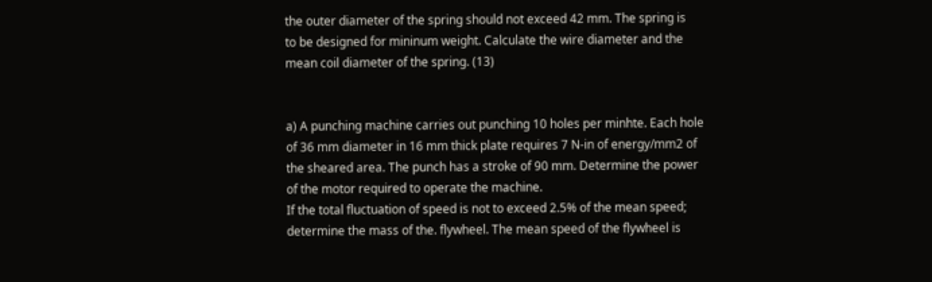the outer diameter of the spring should not exceed 42 mm. The spring is
to be designed for mininum weight. Calculate the wire diameter and the
mean coil diameter of the spring. (13)


a) A punching machine carries out punching 10 holes per minhte. Each hole
of 36 mm diameter in 16 mm thick plate requires 7 N-in of energy/mm2 of
the sheared area. The punch has a stroke of 90 mm. Determine the power
of the motor required to operate the machine.
If the total fluctuation of speed is not to exceed 2.5% of the mean speed;
determine the mass of the. flywheel. The mean speed of the flywheel is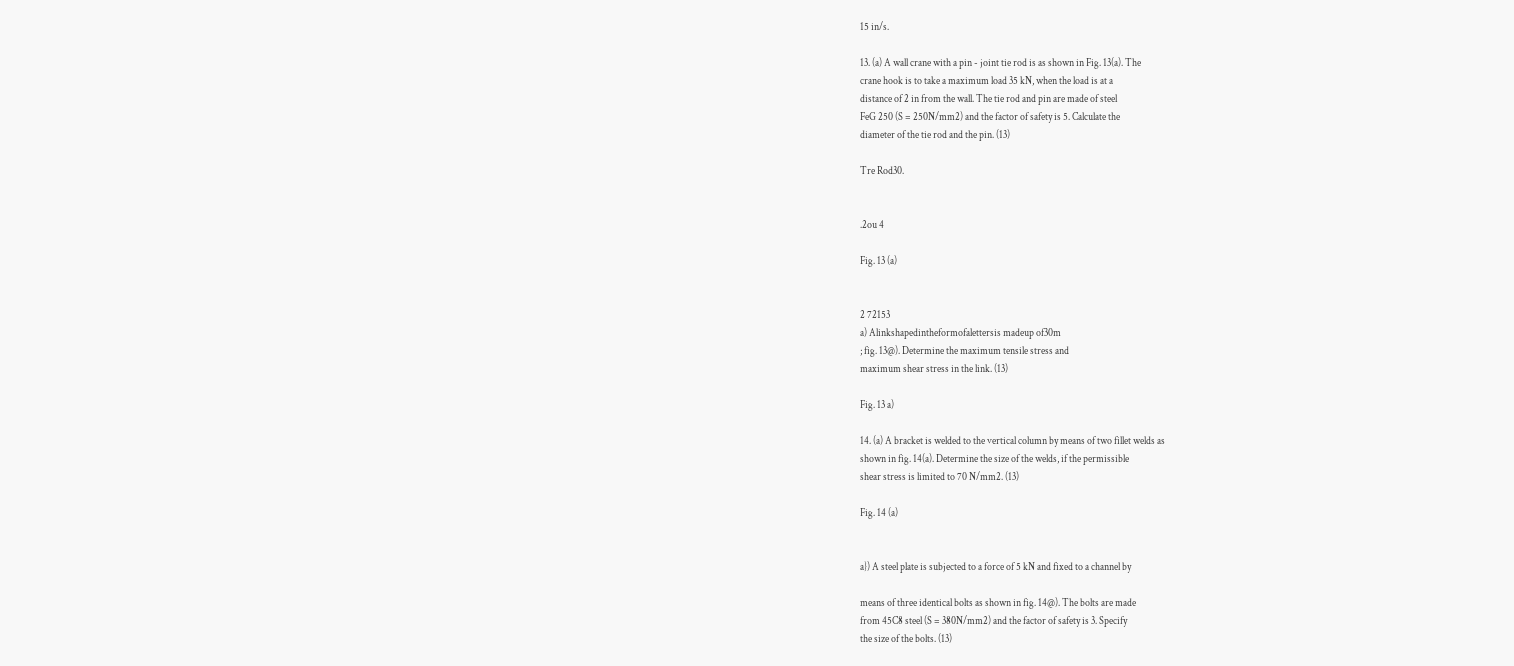15 in/s.

13. (a) A wall crane with a pin - joint tie rod is as shown in Fig. 13(a). The
crane hook is to take a maximum load 35 kN, when the load is at a
distance of 2 in from the wall. The tie rod and pin are made of steel
FeG 250 (S = 250N/mm2) and the factor of safety is 5. Calculate the
diameter of the tie rod and the pin. (13)

Tre Rod30.


.2ou 4

Fig. 13 (a)


2 72153
a) Alinkshapedintheformofalettersis madeup of30m
; fig. 13@). Determine the maximum tensile stress and
maximum shear stress in the link. (13)

Fig. 13 a)

14. (a) A bracket is welded to the vertical column by means of two fillet welds as
shown in fig. 14(a). Determine the size of the welds, if the permissible
shear stress is limited to 70 N/mm2. (13)

Fig. 14 (a)


a}) A steel plate is subjected to a force of 5 kN and fixed to a channel by

means of three identical bolts as shown in fig. 14@). The bolts are made
from 45C8 steel (S = 380N/mm2) and the factor of safety is 3. Specify
the size of the bolts. (13)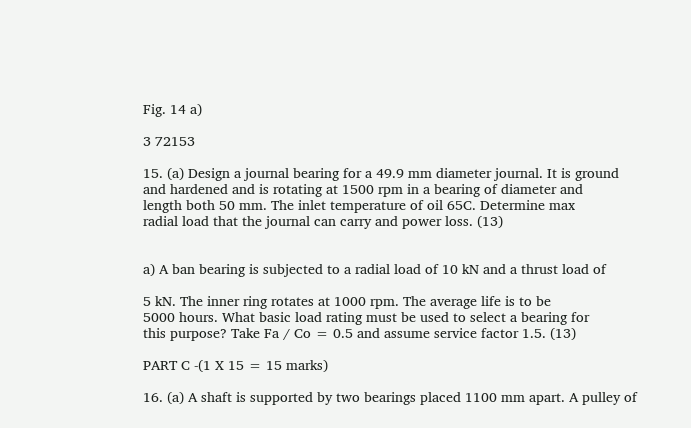Fig. 14 a)

3 72153

15. (a) Design a journal bearing for a 49.9 mm diameter journal. It is ground
and hardened and is rotating at 1500 rpm in a bearing of diameter and
length both 50 mm. The inlet temperature of oil 65C. Determine max
radial load that the journal can carry and power loss. (13)


a) A ban bearing is subjected to a radial load of 10 kN and a thrust load of

5 kN. The inner ring rotates at 1000 rpm. The average life is to be
5000 hours. What basic load rating must be used to select a bearing for
this purpose? Take Fa / Co = 0.5 and assume service factor 1.5. (13)

PART C -(1 X 15 = 15 marks)

16. (a) A shaft is supported by two bearings placed 1100 mm apart. A pulley of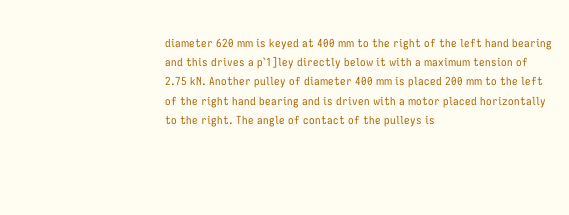diameter 620 mm is keyed at 400 mm to the right of the left hand bearing
and this drives a p`1]ley directly below it with a maximum tension of
2.75 kN. Another pulley of diameter 400 mm is placed 200 mm to the left
of the right hand bearing and is driven with a motor placed horizontally
to the right. The angle of contact of the pulleys is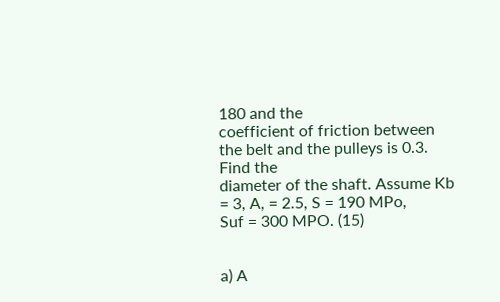180 and the
coefficient of friction between the belt and the pulleys is 0.3. Find the
diameter of the shaft. Assume Kb = 3, A, = 2.5, S = 190 MPo,
Suf = 300 MPO. (15)


a) A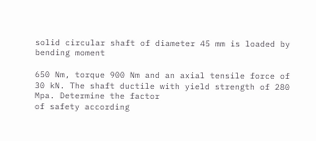solid circular shaft of diameter 45 mm is loaded by bending moment

650 Nm, torque 900 Nm and an axial tensile force of 30 kN. The shaft ductile with yield strength of 280 Mpa. Determine the factor
of safety according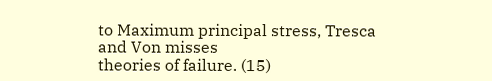to Maximum principal stress, Tresca and Von misses
theories of failure. (15)